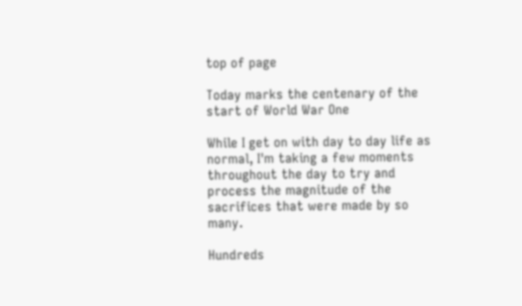top of page

Today marks the centenary of the start of World War One

While I get on with day to day life as normal, I'm taking a few moments throughout the day to try and process the magnitude of the sacrifices that were made by so many.

Hundreds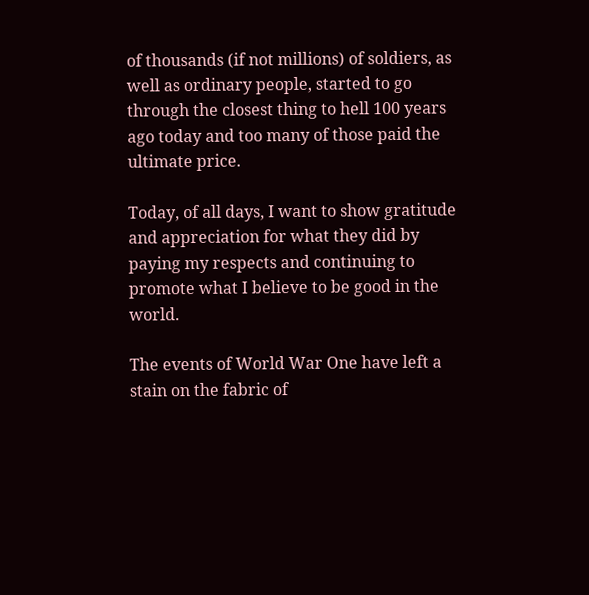of thousands (if not millions) of soldiers, as well as ordinary people, started to go through the closest thing to hell 100 years ago today and too many of those paid the ultimate price.

Today, of all days, I want to show gratitude and appreciation for what they did by paying my respects and continuing to promote what I believe to be good in the world.

The events of World War One have left a stain on the fabric of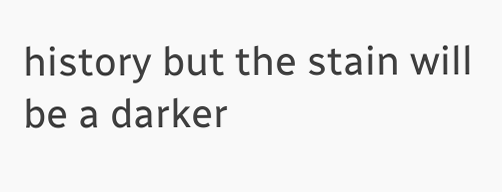history but the stain will be a darker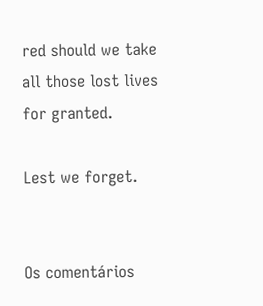red should we take all those lost lives for granted.

Lest we forget.


Os comentários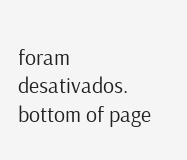foram desativados.
bottom of page